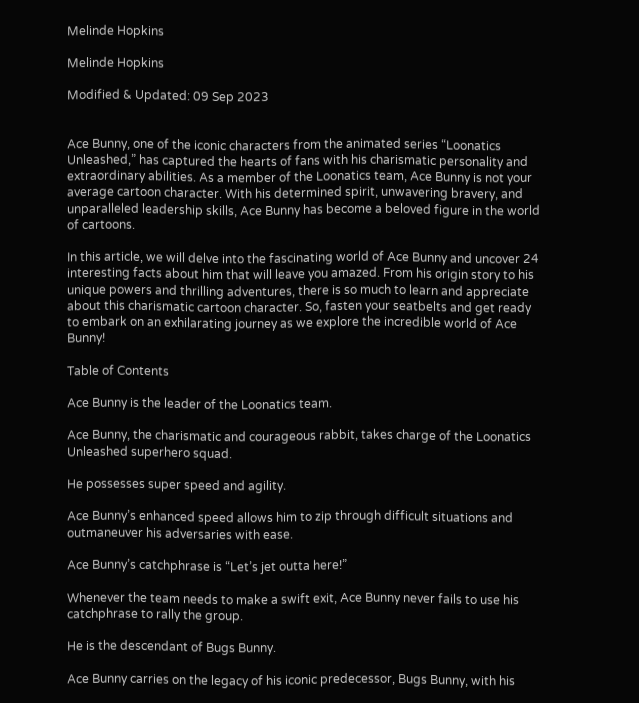Melinde Hopkins

Melinde Hopkins

Modified & Updated: 09 Sep 2023


Ace Bunny, one of the iconic characters from the animated series “Loonatics Unleashed,” has captured the hearts of fans with his charismatic personality and extraordinary abilities. As a member of the Loonatics team, Ace Bunny is not your average cartoon character. With his determined spirit, unwavering bravery, and unparalleled leadership skills, Ace Bunny has become a beloved figure in the world of cartoons.

In this article, we will delve into the fascinating world of Ace Bunny and uncover 24 interesting facts about him that will leave you amazed. From his origin story to his unique powers and thrilling adventures, there is so much to learn and appreciate about this charismatic cartoon character. So, fasten your seatbelts and get ready to embark on an exhilarating journey as we explore the incredible world of Ace Bunny!

Table of Contents

Ace Bunny is the leader of the Loonatics team.

Ace Bunny, the charismatic and courageous rabbit, takes charge of the Loonatics Unleashed superhero squad.

He possesses super speed and agility.

Ace Bunny’s enhanced speed allows him to zip through difficult situations and outmaneuver his adversaries with ease.

Ace Bunny’s catchphrase is “Let’s jet outta here!”

Whenever the team needs to make a swift exit, Ace Bunny never fails to use his catchphrase to rally the group.

He is the descendant of Bugs Bunny.

Ace Bunny carries on the legacy of his iconic predecessor, Bugs Bunny, with his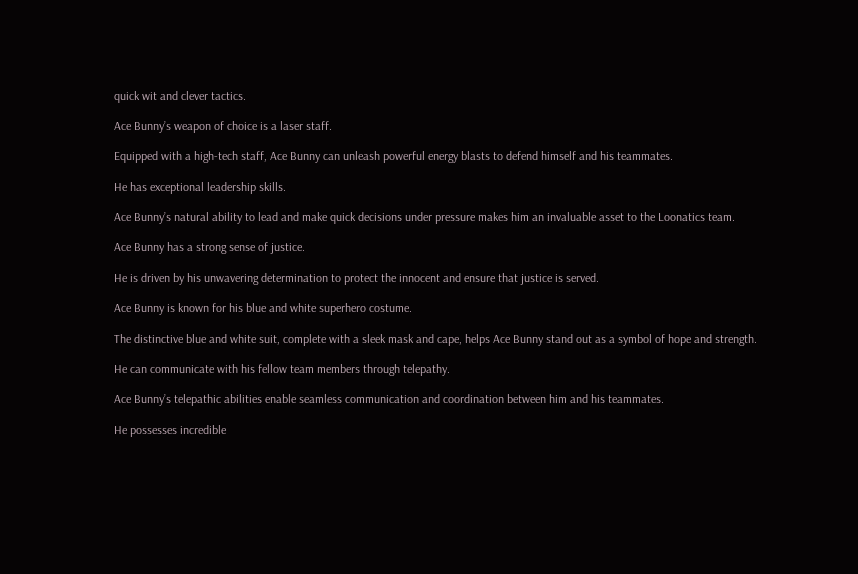quick wit and clever tactics.

Ace Bunny’s weapon of choice is a laser staff.

Equipped with a high-tech staff, Ace Bunny can unleash powerful energy blasts to defend himself and his teammates.

He has exceptional leadership skills.

Ace Bunny’s natural ability to lead and make quick decisions under pressure makes him an invaluable asset to the Loonatics team.

Ace Bunny has a strong sense of justice.

He is driven by his unwavering determination to protect the innocent and ensure that justice is served.

Ace Bunny is known for his blue and white superhero costume.

The distinctive blue and white suit, complete with a sleek mask and cape, helps Ace Bunny stand out as a symbol of hope and strength.

He can communicate with his fellow team members through telepathy.

Ace Bunny’s telepathic abilities enable seamless communication and coordination between him and his teammates.

He possesses incredible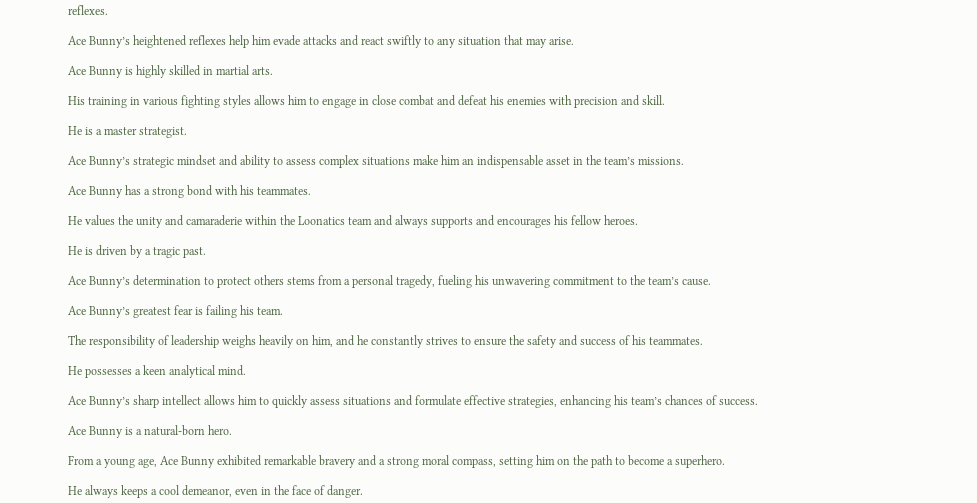reflexes.

Ace Bunny’s heightened reflexes help him evade attacks and react swiftly to any situation that may arise.

Ace Bunny is highly skilled in martial arts.

His training in various fighting styles allows him to engage in close combat and defeat his enemies with precision and skill.

He is a master strategist.

Ace Bunny’s strategic mindset and ability to assess complex situations make him an indispensable asset in the team’s missions.

Ace Bunny has a strong bond with his teammates.

He values the unity and camaraderie within the Loonatics team and always supports and encourages his fellow heroes.

He is driven by a tragic past.

Ace Bunny’s determination to protect others stems from a personal tragedy, fueling his unwavering commitment to the team’s cause.

Ace Bunny’s greatest fear is failing his team.

The responsibility of leadership weighs heavily on him, and he constantly strives to ensure the safety and success of his teammates.

He possesses a keen analytical mind.

Ace Bunny’s sharp intellect allows him to quickly assess situations and formulate effective strategies, enhancing his team’s chances of success.

Ace Bunny is a natural-born hero.

From a young age, Ace Bunny exhibited remarkable bravery and a strong moral compass, setting him on the path to become a superhero.

He always keeps a cool demeanor, even in the face of danger.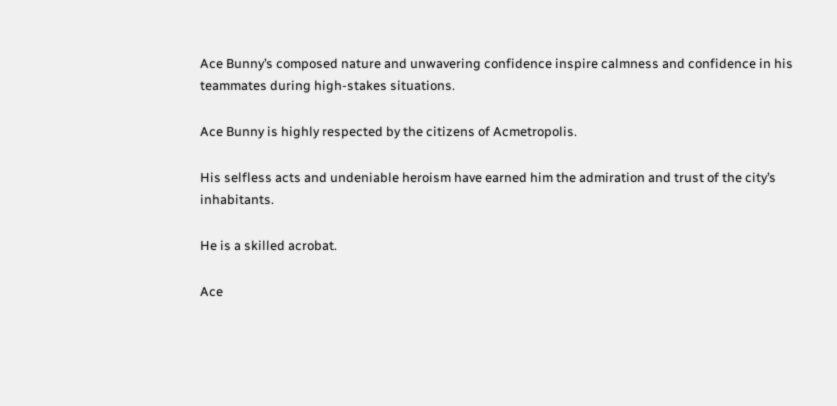Ace Bunny’s composed nature and unwavering confidence inspire calmness and confidence in his teammates during high-stakes situations.

Ace Bunny is highly respected by the citizens of Acmetropolis.

His selfless acts and undeniable heroism have earned him the admiration and trust of the city’s inhabitants.

He is a skilled acrobat.

Ace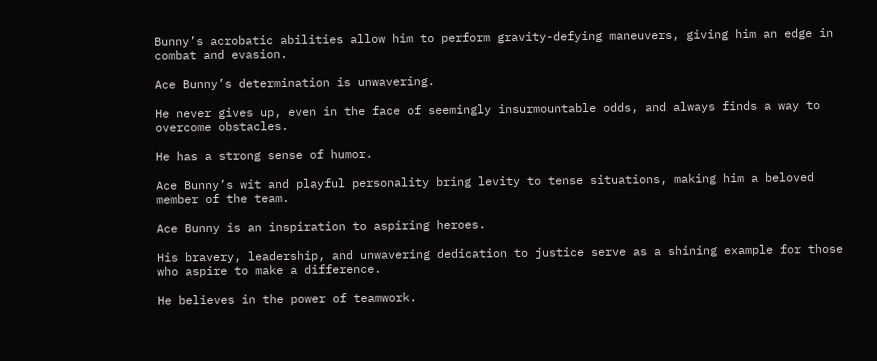Bunny’s acrobatic abilities allow him to perform gravity-defying maneuvers, giving him an edge in combat and evasion.

Ace Bunny’s determination is unwavering.

He never gives up, even in the face of seemingly insurmountable odds, and always finds a way to overcome obstacles.

He has a strong sense of humor.

Ace Bunny’s wit and playful personality bring levity to tense situations, making him a beloved member of the team.

Ace Bunny is an inspiration to aspiring heroes.

His bravery, leadership, and unwavering dedication to justice serve as a shining example for those who aspire to make a difference.

He believes in the power of teamwork.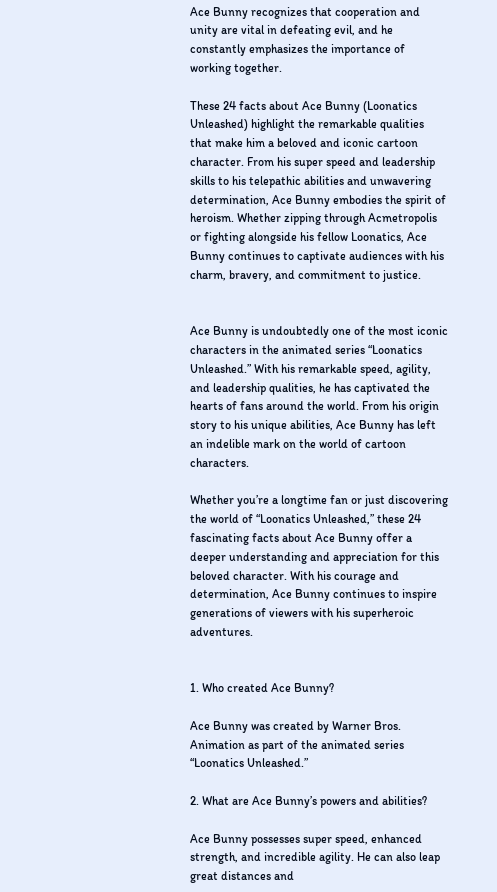Ace Bunny recognizes that cooperation and unity are vital in defeating evil, and he constantly emphasizes the importance of working together.

These 24 facts about Ace Bunny (Loonatics Unleashed) highlight the remarkable qualities that make him a beloved and iconic cartoon character. From his super speed and leadership skills to his telepathic abilities and unwavering determination, Ace Bunny embodies the spirit of heroism. Whether zipping through Acmetropolis or fighting alongside his fellow Loonatics, Ace Bunny continues to captivate audiences with his charm, bravery, and commitment to justice.


Ace Bunny is undoubtedly one of the most iconic characters in the animated series “Loonatics Unleashed.” With his remarkable speed, agility, and leadership qualities, he has captivated the hearts of fans around the world. From his origin story to his unique abilities, Ace Bunny has left an indelible mark on the world of cartoon characters.

Whether you’re a longtime fan or just discovering the world of “Loonatics Unleashed,” these 24 fascinating facts about Ace Bunny offer a deeper understanding and appreciation for this beloved character. With his courage and determination, Ace Bunny continues to inspire generations of viewers with his superheroic adventures.


1. Who created Ace Bunny?

Ace Bunny was created by Warner Bros. Animation as part of the animated series “Loonatics Unleashed.”

2. What are Ace Bunny’s powers and abilities?

Ace Bunny possesses super speed, enhanced strength, and incredible agility. He can also leap great distances and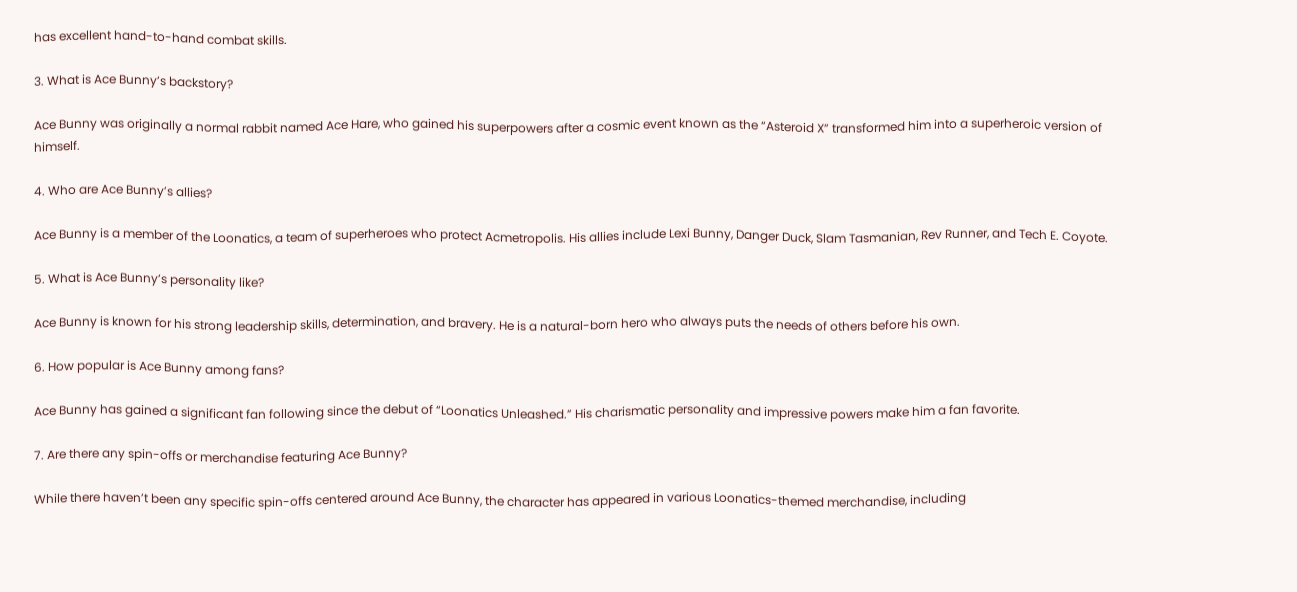has excellent hand-to-hand combat skills.

3. What is Ace Bunny’s backstory?

Ace Bunny was originally a normal rabbit named Ace Hare, who gained his superpowers after a cosmic event known as the “Asteroid X” transformed him into a superheroic version of himself.

4. Who are Ace Bunny’s allies?

Ace Bunny is a member of the Loonatics, a team of superheroes who protect Acmetropolis. His allies include Lexi Bunny, Danger Duck, Slam Tasmanian, Rev Runner, and Tech E. Coyote.

5. What is Ace Bunny’s personality like?

Ace Bunny is known for his strong leadership skills, determination, and bravery. He is a natural-born hero who always puts the needs of others before his own.

6. How popular is Ace Bunny among fans?

Ace Bunny has gained a significant fan following since the debut of “Loonatics Unleashed.” His charismatic personality and impressive powers make him a fan favorite.

7. Are there any spin-offs or merchandise featuring Ace Bunny?

While there haven’t been any specific spin-offs centered around Ace Bunny, the character has appeared in various Loonatics-themed merchandise, including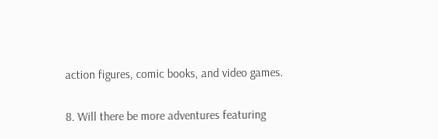action figures, comic books, and video games.

8. Will there be more adventures featuring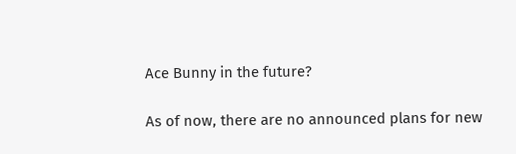Ace Bunny in the future?

As of now, there are no announced plans for new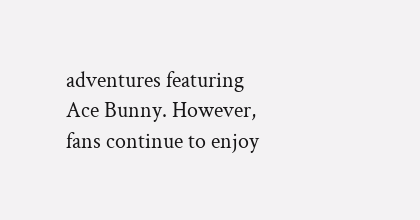adventures featuring Ace Bunny. However, fans continue to enjoy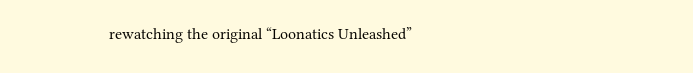rewatching the original “Loonatics Unleashed”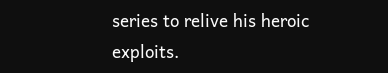series to relive his heroic exploits.